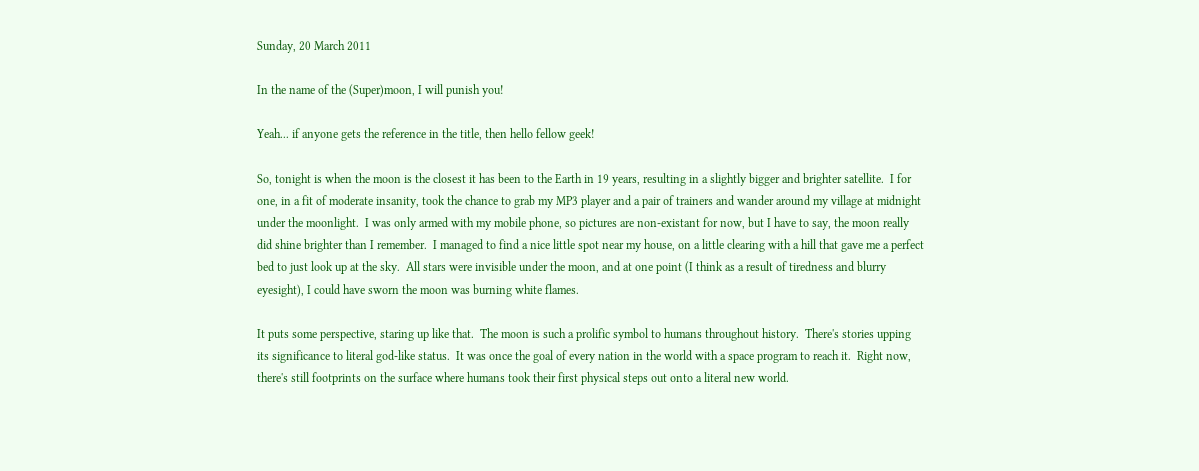Sunday, 20 March 2011

In the name of the (Super)moon, I will punish you!

Yeah... if anyone gets the reference in the title, then hello fellow geek!

So, tonight is when the moon is the closest it has been to the Earth in 19 years, resulting in a slightly bigger and brighter satellite.  I for one, in a fit of moderate insanity, took the chance to grab my MP3 player and a pair of trainers and wander around my village at midnight under the moonlight.  I was only armed with my mobile phone, so pictures are non-existant for now, but I have to say, the moon really did shine brighter than I remember.  I managed to find a nice little spot near my house, on a little clearing with a hill that gave me a perfect bed to just look up at the sky.  All stars were invisible under the moon, and at one point (I think as a result of tiredness and blurry eyesight), I could have sworn the moon was burning white flames.

It puts some perspective, staring up like that.  The moon is such a prolific symbol to humans throughout history.  There's stories upping its significance to literal god-like status.  It was once the goal of every nation in the world with a space program to reach it.  Right now, there's still footprints on the surface where humans took their first physical steps out onto a literal new world.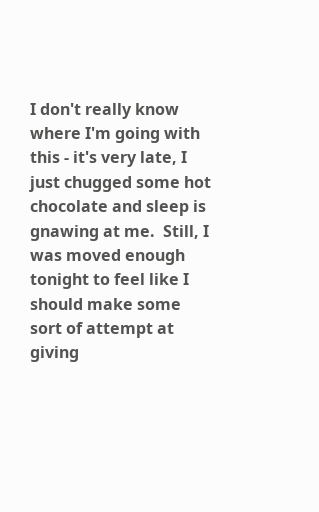I don't really know where I'm going with this - it's very late, I just chugged some hot chocolate and sleep is gnawing at me.  Still, I was moved enough tonight to feel like I should make some sort of attempt at giving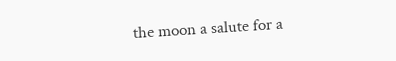the moon a salute for a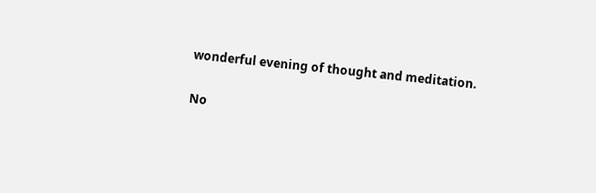wonderful evening of thought and meditation.

No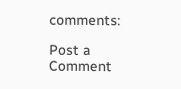comments:

Post a Comment